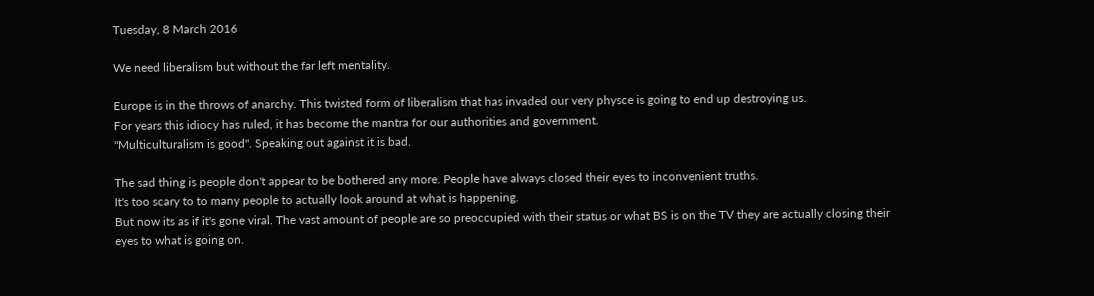Tuesday, 8 March 2016

We need liberalism but without the far left mentality.

Europe is in the throws of anarchy. This twisted form of liberalism that has invaded our very physce is going to end up destroying us.
For years this idiocy has ruled, it has become the mantra for our authorities and government.
"Multiculturalism is good". Speaking out against it is bad.

The sad thing is people don't appear to be bothered any more. People have always closed their eyes to inconvenient truths.
It's too scary to to many people to actually look around at what is happening.
But now its as if it's gone viral. The vast amount of people are so preoccupied with their status or what BS is on the TV they are actually closing their  eyes to what is going on.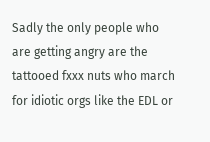Sadly the only people who are getting angry are the tattooed fxxx nuts who march for idiotic orgs like the EDL or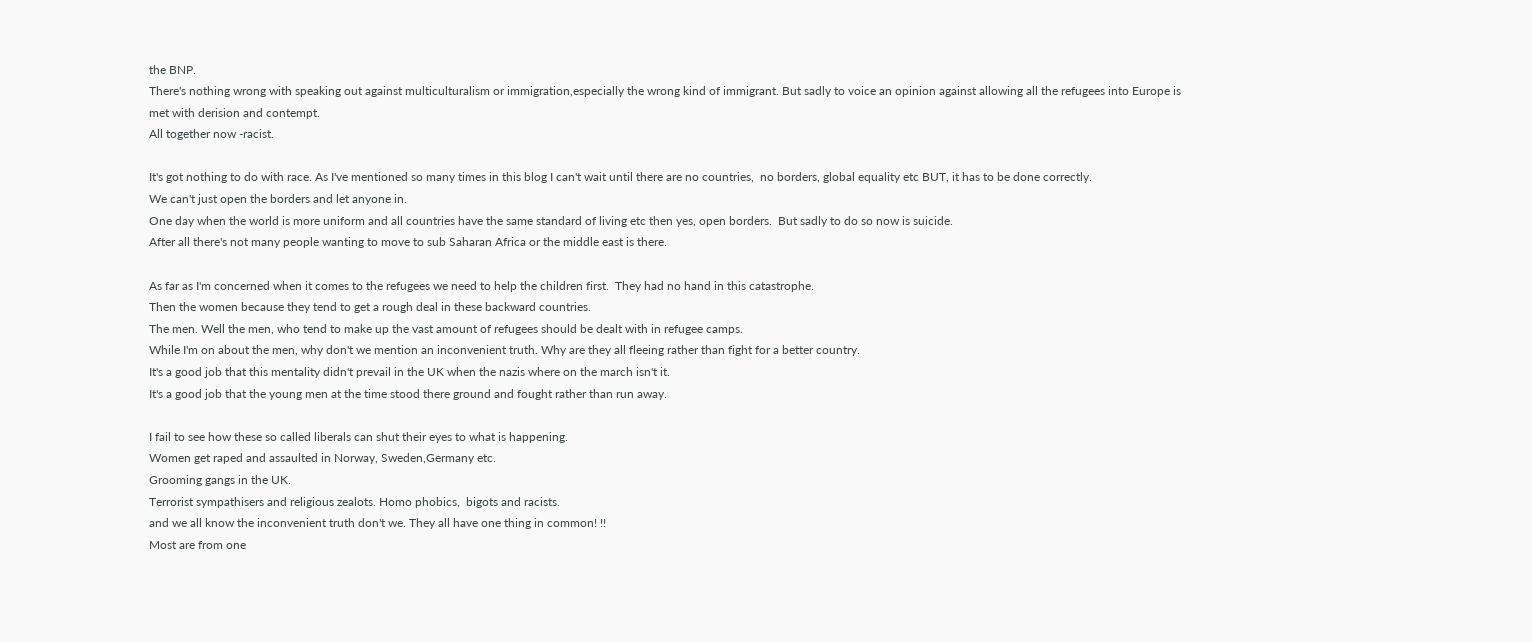the BNP.
There's nothing wrong with speaking out against multiculturalism or immigration,especially the wrong kind of immigrant. But sadly to voice an opinion against allowing all the refugees into Europe is met with derision and contempt.
All together now -racist.

It's got nothing to do with race. As I've mentioned so many times in this blog I can't wait until there are no countries,  no borders, global equality etc BUT, it has to be done correctly.
We can't just open the borders and let anyone in.
One day when the world is more uniform and all countries have the same standard of living etc then yes, open borders.  But sadly to do so now is suicide.
After all there's not many people wanting to move to sub Saharan Africa or the middle east is there.

As far as I'm concerned when it comes to the refugees we need to help the children first.  They had no hand in this catastrophe.
Then the women because they tend to get a rough deal in these backward countries.
The men. Well the men, who tend to make up the vast amount of refugees should be dealt with in refugee camps.
While I'm on about the men, why don't we mention an inconvenient truth. Why are they all fleeing rather than fight for a better country.
It's a good job that this mentality didn't prevail in the UK when the nazis where on the march isn't it.
It's a good job that the young men at the time stood there ground and fought rather than run away.

I fail to see how these so called liberals can shut their eyes to what is happening.
Women get raped and assaulted in Norway, Sweden,Germany etc.
Grooming gangs in the UK.
Terrorist sympathisers and religious zealots. Homo phobics,  bigots and racists.
and we all know the inconvenient truth don't we. They all have one thing in common! !!
Most are from one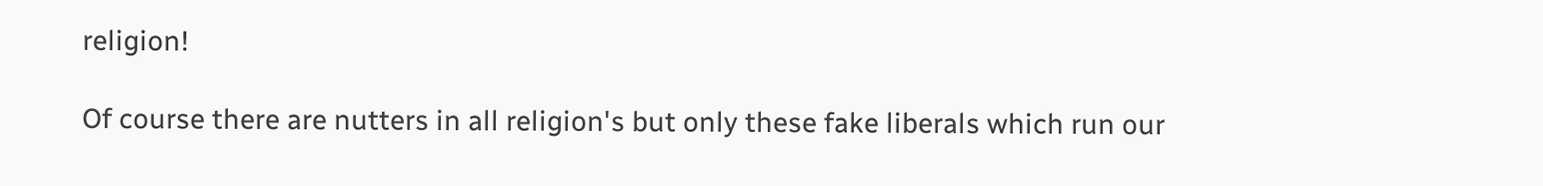religion!

Of course there are nutters in all religion's but only these fake liberals which run our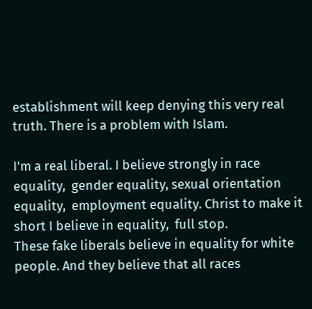establishment will keep denying this very real truth. There is a problem with Islam.

I'm a real liberal. I believe strongly in race equality,  gender equality, sexual orientation equality,  employment equality. Christ to make it short I believe in equality,  full stop.
These fake liberals believe in equality for white people. And they believe that all races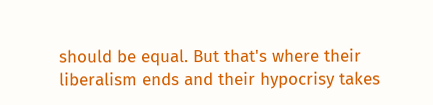should be equal. But that's where their liberalism ends and their hypocrisy takes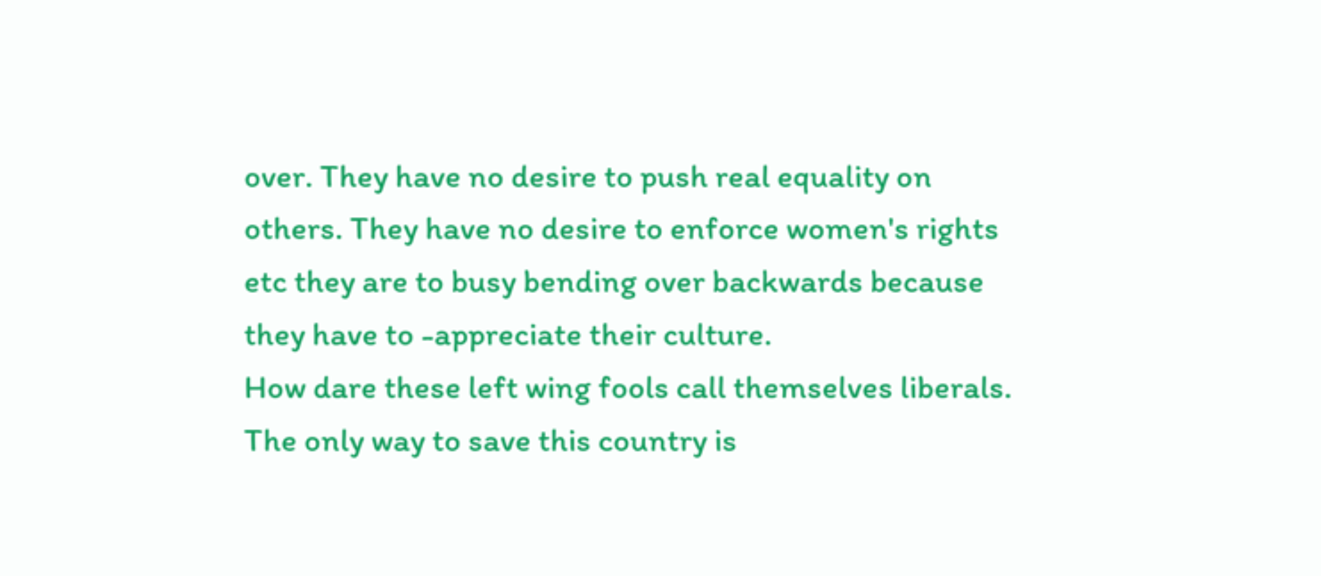over. They have no desire to push real equality on others. They have no desire to enforce women's rights etc they are to busy bending over backwards because they have to -appreciate their culture.
How dare these left wing fools call themselves liberals.
The only way to save this country is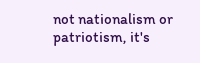not nationalism or patriotism, it's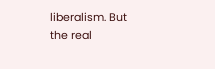liberalism. But the real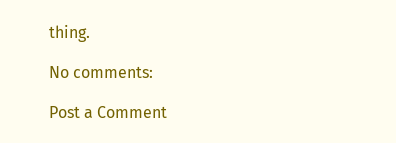thing.

No comments:

Post a Comment